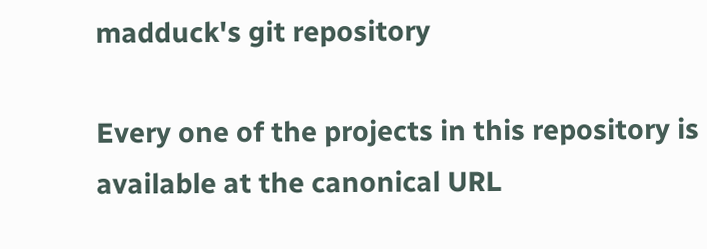madduck's git repository

Every one of the projects in this repository is available at the canonical URL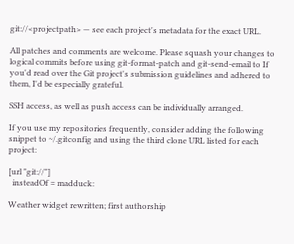git://<projectpath> — see each project's metadata for the exact URL.

All patches and comments are welcome. Please squash your changes to logical commits before using git-format-patch and git-send-email to If you'd read over the Git project's submission guidelines and adhered to them, I'd be especially grateful.

SSH access, as well as push access can be individually arranged.

If you use my repositories frequently, consider adding the following snippet to ~/.gitconfig and using the third clone URL listed for each project:

[url "git://"]
  insteadOf = madduck:

Weather widget rewritten; first authorship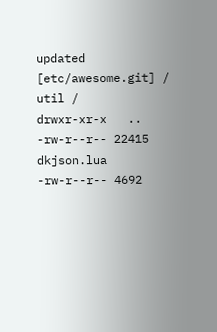updated
[etc/awesome.git] / util /
drwxr-xr-x   ..
-rw-r--r-- 22415 dkjson.lua
-rw-r--r-- 4692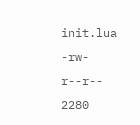init.lua
-rw-r--r-- 2280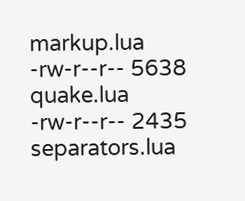markup.lua
-rw-r--r-- 5638 quake.lua
-rw-r--r-- 2435 separators.lua